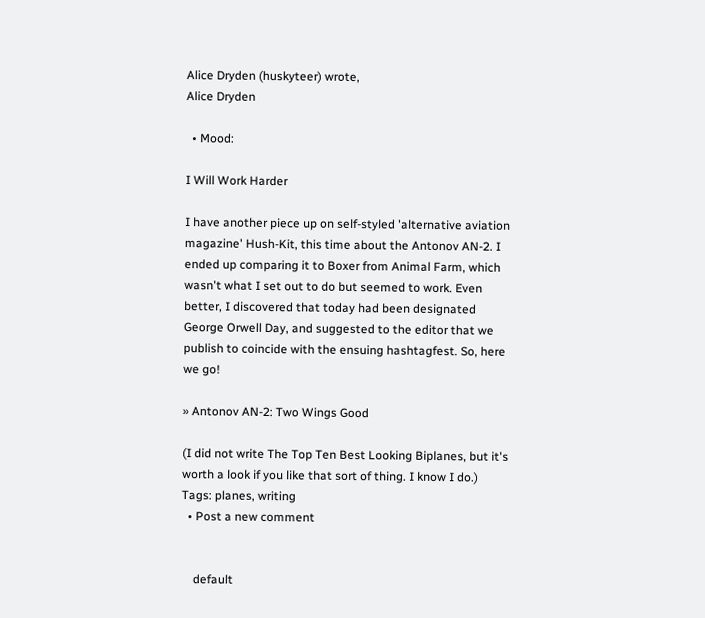Alice Dryden (huskyteer) wrote,
Alice Dryden

  • Mood:

I Will Work Harder

I have another piece up on self-styled 'alternative aviation magazine' Hush-Kit, this time about the Antonov AN-2. I ended up comparing it to Boxer from Animal Farm, which wasn't what I set out to do but seemed to work. Even better, I discovered that today had been designated George Orwell Day, and suggested to the editor that we publish to coincide with the ensuing hashtagfest. So, here we go!

» Antonov AN-2: Two Wings Good

(I did not write The Top Ten Best Looking Biplanes, but it's worth a look if you like that sort of thing. I know I do.)
Tags: planes, writing
  • Post a new comment


    default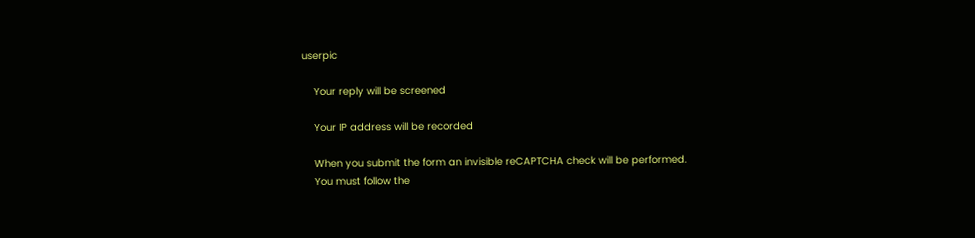userpic

    Your reply will be screened

    Your IP address will be recorded

    When you submit the form an invisible reCAPTCHA check will be performed.
    You must follow the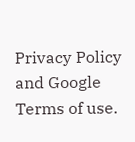Privacy Policy and Google Terms of use.